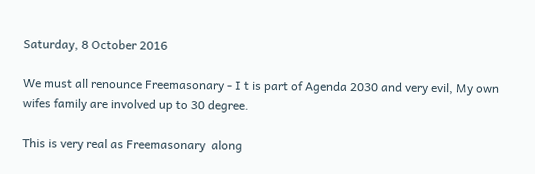Saturday, 8 October 2016

We must all renounce Freemasonary - I t is part of Agenda 2030 and very evil, My own wifes family are involved up to 30 degree.

This is very real as Freemasonary  along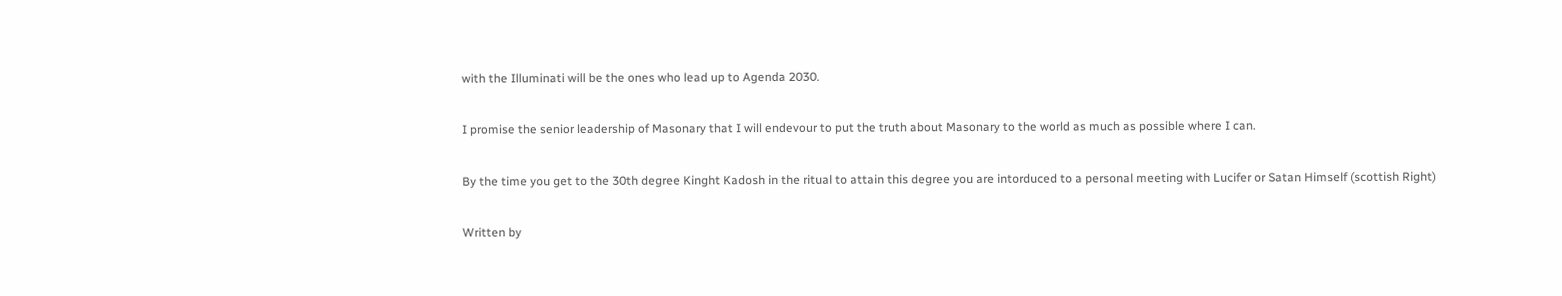with the Illuminati will be the ones who lead up to Agenda 2030.

I promise the senior leadership of Masonary that I will endevour to put the truth about Masonary to the world as much as possible where I can.

By the time you get to the 30th degree Kinght Kadosh in the ritual to attain this degree you are intorduced to a personal meeting with Lucifer or Satan Himself (scottish Right)

Written by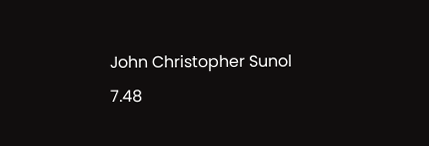John Christopher Sunol
7.48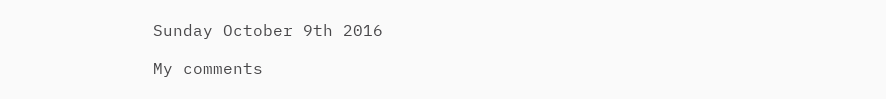Sunday October 9th 2016

My comments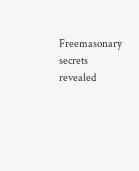Freemasonary secrets revealed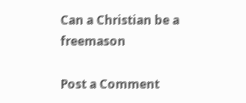Can a Christian be a freemason

Post a Comment